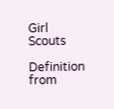Girl Scouts

Definition from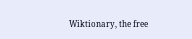Wiktionary, the free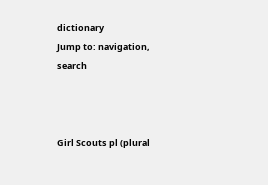dictionary
Jump to: navigation, search



Girl Scouts pl (plural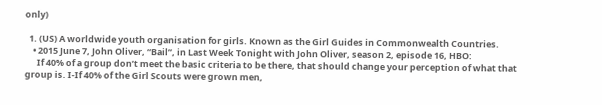only)

  1. (US) A worldwide youth organisation for girls. Known as the Girl Guides in Commonwealth Countries.
    • 2015 June 7, John Oliver, “Bail”, in Last Week Tonight with John Oliver, season 2, episode 16, HBO:
      If 40% of a group don’t meet the basic criteria to be there, that should change your perception of what that group is. I-If 40% of the Girl Scouts were grown men,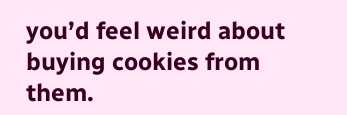you’d feel weird about buying cookies from them.